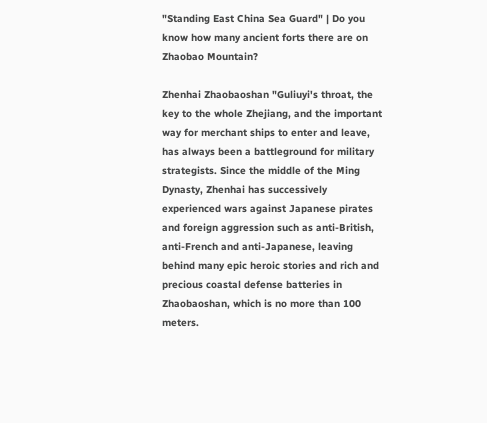"Standing East China Sea Guard" | Do you know how many ancient forts there are on Zhaobao Mountain?

Zhenhai Zhaobaoshan "Guliuyi's throat, the key to the whole Zhejiang, and the important way for merchant ships to enter and leave, has always been a battleground for military strategists. Since the middle of the Ming Dynasty, Zhenhai has successively experienced wars against Japanese pirates and foreign aggression such as anti-British, anti-French and anti-Japanese, leaving behind many epic heroic stories and rich and precious coastal defense batteries in Zhaobaoshan, which is no more than 100 meters.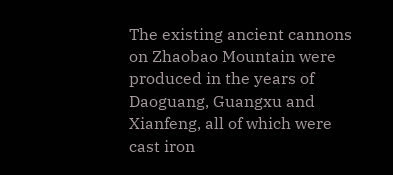The existing ancient cannons on Zhaobao Mountain were produced in the years of Daoguang, Guangxu and Xianfeng, all of which were cast iron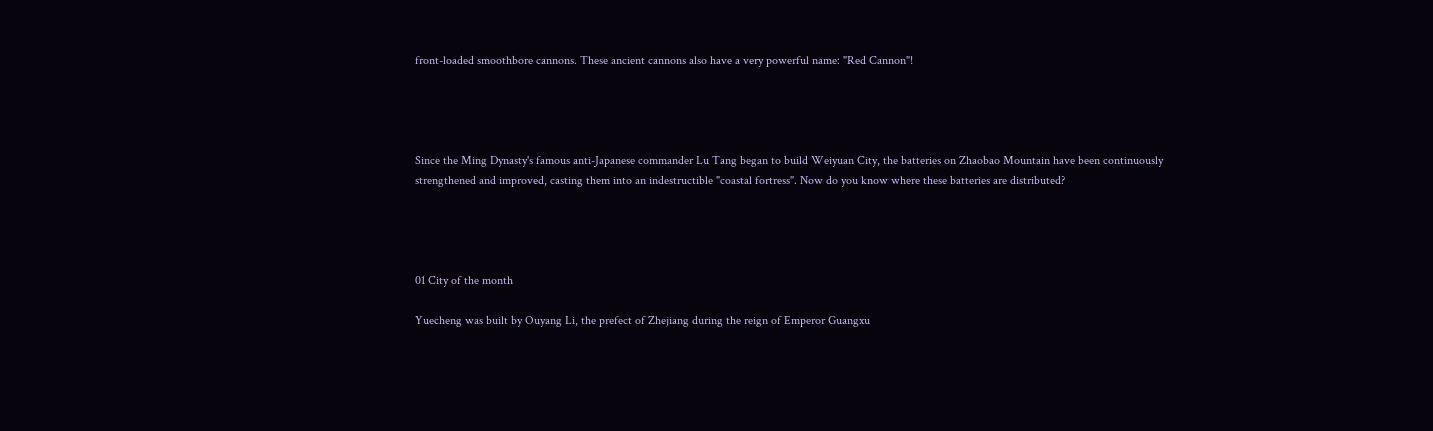front-loaded smoothbore cannons. These ancient cannons also have a very powerful name: "Red Cannon"!




Since the Ming Dynasty's famous anti-Japanese commander Lu Tang began to build Weiyuan City, the batteries on Zhaobao Mountain have been continuously strengthened and improved, casting them into an indestructible "coastal fortress". Now do you know where these batteries are distributed?




01 City of the month

Yuecheng was built by Ouyang Li, the prefect of Zhejiang during the reign of Emperor Guangxu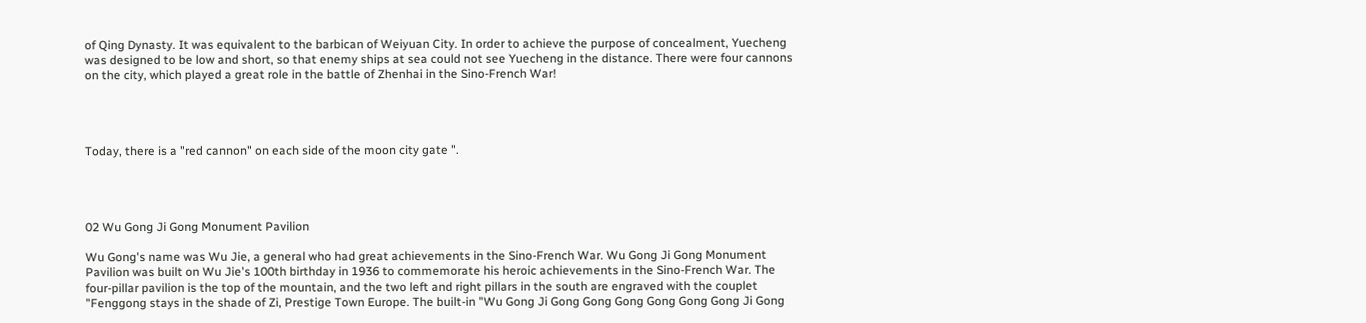of Qing Dynasty. It was equivalent to the barbican of Weiyuan City. In order to achieve the purpose of concealment, Yuecheng was designed to be low and short, so that enemy ships at sea could not see Yuecheng in the distance. There were four cannons on the city, which played a great role in the battle of Zhenhai in the Sino-French War!




Today, there is a "red cannon" on each side of the moon city gate ".




02 Wu Gong Ji Gong Monument Pavilion

Wu Gong's name was Wu Jie, a general who had great achievements in the Sino-French War. Wu Gong Ji Gong Monument Pavilion was built on Wu Jie's 100th birthday in 1936 to commemorate his heroic achievements in the Sino-French War. The four-pillar pavilion is the top of the mountain, and the two left and right pillars in the south are engraved with the couplet "Fenggong stays in the shade of Zi, Prestige Town Europe. The built-in "Wu Gong Ji Gong Gong Gong Gong Gong Gong Ji Gong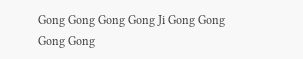Gong Gong Gong Gong Ji Gong Gong Gong Gong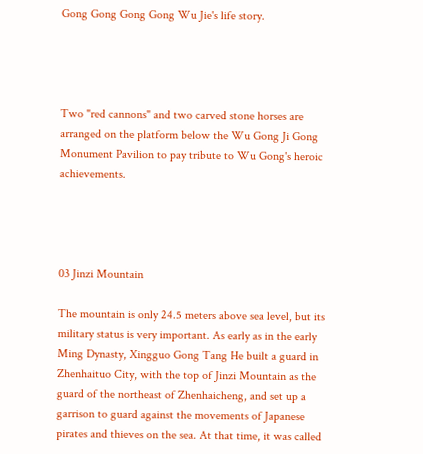Gong Gong Gong Gong Wu Jie's life story.




Two "red cannons" and two carved stone horses are arranged on the platform below the Wu Gong Ji Gong Monument Pavilion to pay tribute to Wu Gong's heroic achievements.




03 Jinzi Mountain

The mountain is only 24.5 meters above sea level, but its military status is very important. As early as in the early Ming Dynasty, Xingguo Gong Tang He built a guard in Zhenhaituo City, with the top of Jinzi Mountain as the guard of the northeast of Zhenhaicheng, and set up a garrison to guard against the movements of Japanese pirates and thieves on the sea. At that time, it was called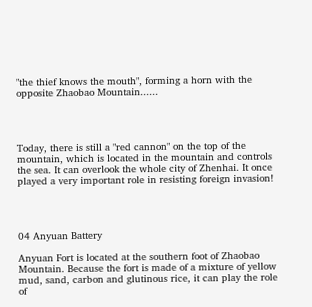"the thief knows the mouth", forming a horn with the opposite Zhaobao Mountain......




Today, there is still a "red cannon" on the top of the mountain, which is located in the mountain and controls the sea. It can overlook the whole city of Zhenhai. It once played a very important role in resisting foreign invasion!




04 Anyuan Battery

Anyuan Fort is located at the southern foot of Zhaobao Mountain. Because the fort is made of a mixture of yellow mud, sand, carbon and glutinous rice, it can play the role of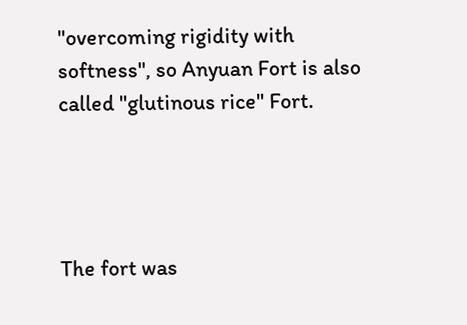"overcoming rigidity with softness", so Anyuan Fort is also called "glutinous rice" Fort.




The fort was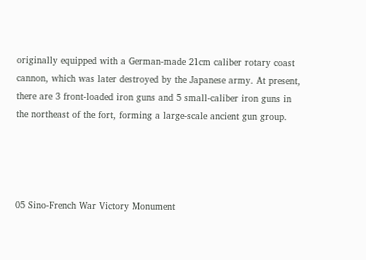originally equipped with a German-made 21cm caliber rotary coast cannon, which was later destroyed by the Japanese army. At present, there are 3 front-loaded iron guns and 5 small-caliber iron guns in the northeast of the fort, forming a large-scale ancient gun group.




05 Sino-French War Victory Monument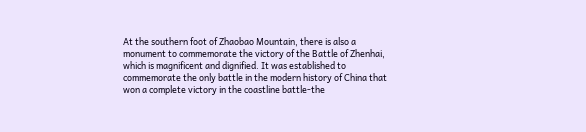At the southern foot of Zhaobao Mountain, there is also a monument to commemorate the victory of the Battle of Zhenhai, which is magnificent and dignified. It was established to commemorate the only battle in the modern history of China that won a complete victory in the coastline battle-the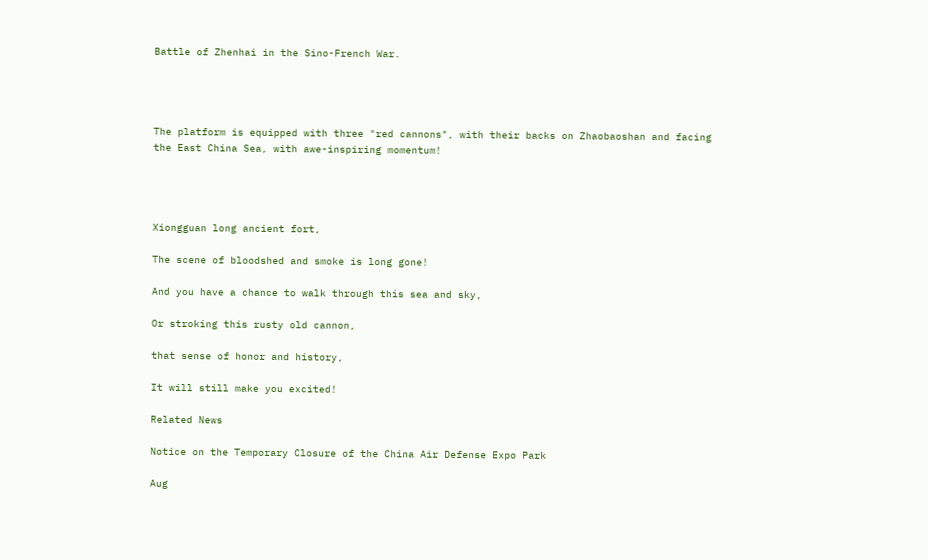Battle of Zhenhai in the Sino-French War.




The platform is equipped with three "red cannons", with their backs on Zhaobaoshan and facing the East China Sea, with awe-inspiring momentum!




Xiongguan long ancient fort,

The scene of bloodshed and smoke is long gone!

And you have a chance to walk through this sea and sky,

Or stroking this rusty old cannon,

that sense of honor and history,

It will still make you excited!

Related News

Notice on the Temporary Closure of the China Air Defense Expo Park

Aug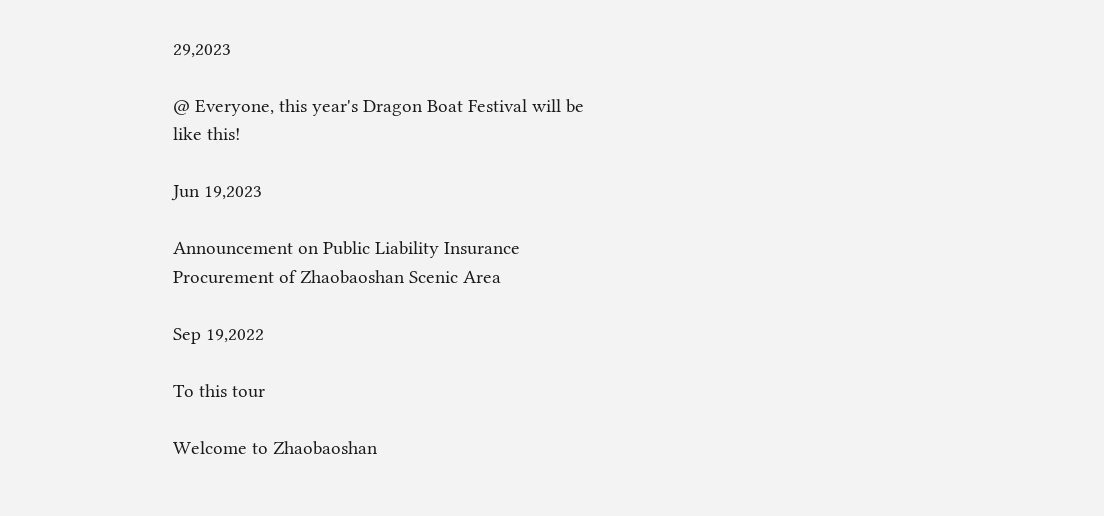29,2023

@ Everyone, this year's Dragon Boat Festival will be like this!

Jun 19,2023

Announcement on Public Liability Insurance Procurement of Zhaobaoshan Scenic Area

Sep 19,2022

To this tour

Welcome to Zhaobaoshan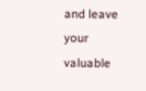and leave your valuable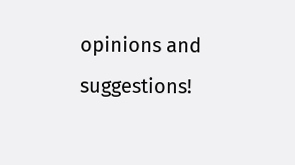opinions and suggestions!